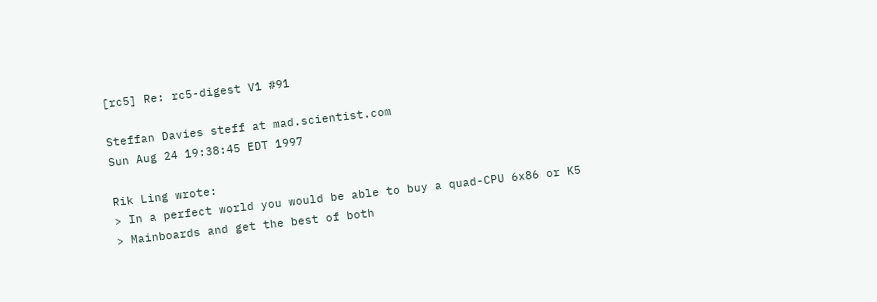[rc5] Re: rc5-digest V1 #91

Steffan Davies steff at mad.scientist.com
Sun Aug 24 19:38:45 EDT 1997

Rik Ling wrote:
> In a perfect world you would be able to buy a quad-CPU 6x86 or K5
> Mainboards and get the best of both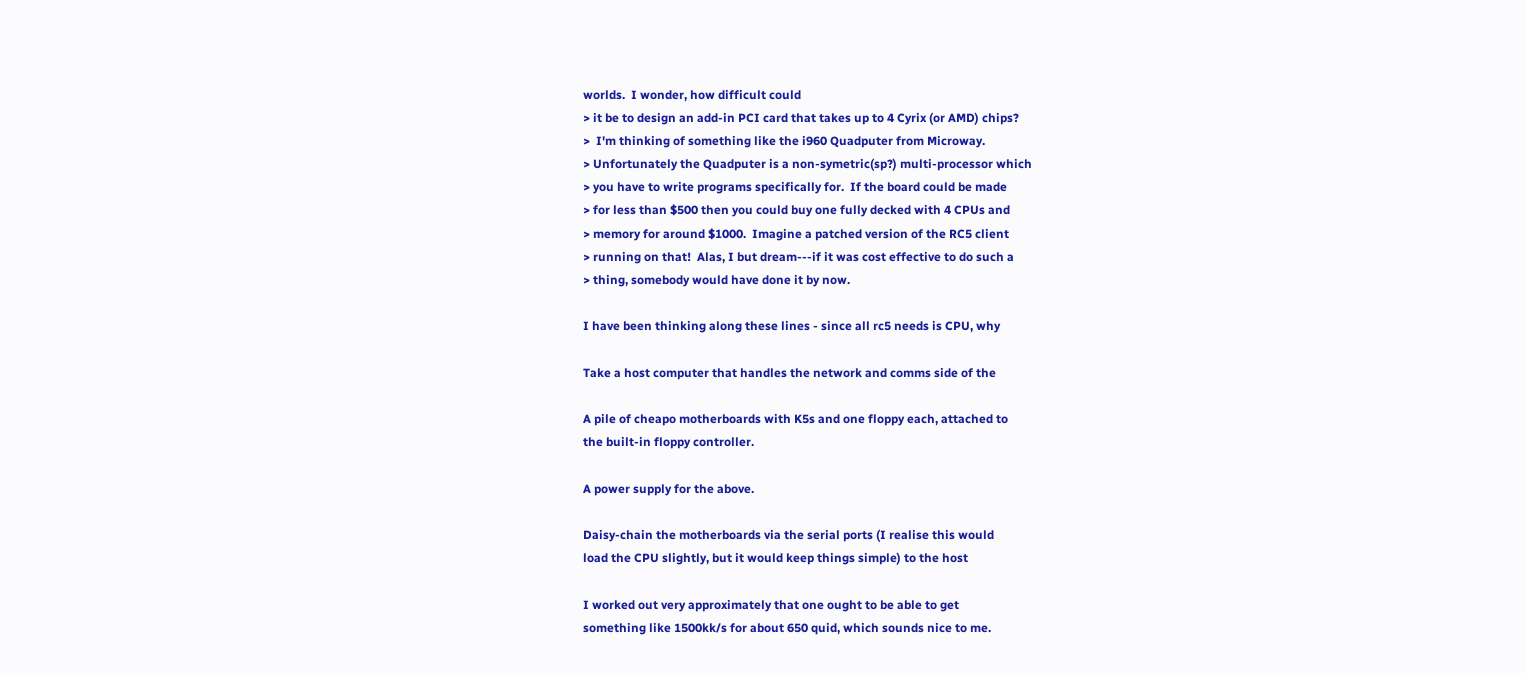worlds.  I wonder, how difficult could
> it be to design an add-in PCI card that takes up to 4 Cyrix (or AMD) chips?
>  I'm thinking of something like the i960 Quadputer from Microway.
> Unfortunately the Quadputer is a non-symetric(sp?) multi-processor which
> you have to write programs specifically for.  If the board could be made
> for less than $500 then you could buy one fully decked with 4 CPUs and
> memory for around $1000.  Imagine a patched version of the RC5 client
> running on that!  Alas, I but dream---if it was cost effective to do such a
> thing, somebody would have done it by now.

I have been thinking along these lines - since all rc5 needs is CPU, why

Take a host computer that handles the network and comms side of the

A pile of cheapo motherboards with K5s and one floppy each, attached to
the built-in floppy controller.

A power supply for the above.

Daisy-chain the motherboards via the serial ports (I realise this would
load the CPU slightly, but it would keep things simple) to the host

I worked out very approximately that one ought to be able to get
something like 1500kk/s for about 650 quid, which sounds nice to me.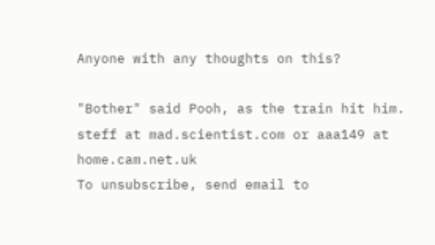Anyone with any thoughts on this?

"Bother" said Pooh, as the train hit him.
steff at mad.scientist.com or aaa149 at home.cam.net.uk
To unsubscribe, send email to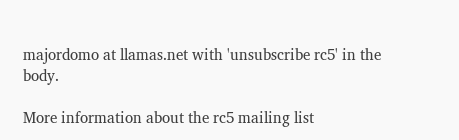majordomo at llamas.net with 'unsubscribe rc5' in the body.

More information about the rc5 mailing list